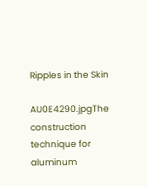Ripples in the Skin

AU0E4290.jpgThe construction technique for aluminum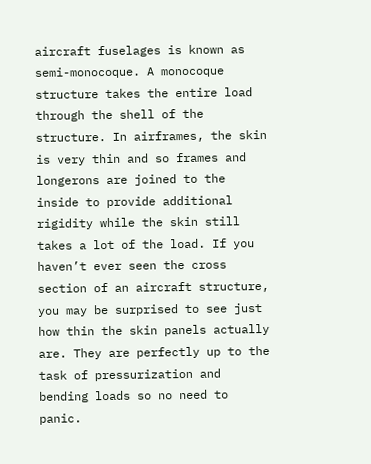aircraft fuselages is known as semi-monocoque. A monocoque structure takes the entire load through the shell of the structure. In airframes, the skin is very thin and so frames and longerons are joined to the inside to provide additional rigidity while the skin still takes a lot of the load. If you haven’t ever seen the cross section of an aircraft structure, you may be surprised to see just how thin the skin panels actually are. They are perfectly up to the task of pressurization and bending loads so no need to panic.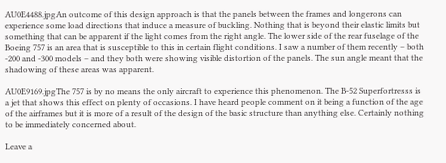AU0E4488.jpgAn outcome of this design approach is that the panels between the frames and longerons can experience some load directions that induce a measure of buckling. Nothing that is beyond their elastic limits but something that can be apparent if the light comes from the right angle. The lower side of the rear fuselage of the Boeing 757 is an area that is susceptible to this in certain flight conditions. I saw a number of them recently – both -200 and -300 models – and they both were showing visible distortion of the panels. The sun angle meant that the shadowing of these areas was apparent.

AU0E9169.jpgThe 757 is by no means the only aircraft to experience this phenomenon. The B-52 Superfortresss is a jet that shows this effect on plenty of occasions. I have heard people comment on it being a function of the age of the airframes but it is more of a result of the design of the basic structure than anything else. Certainly nothing to be immediately concerned about.

Leave a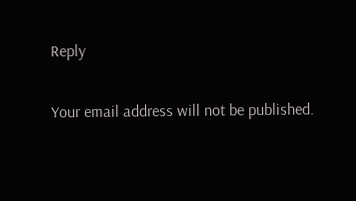Reply

Your email address will not be published.